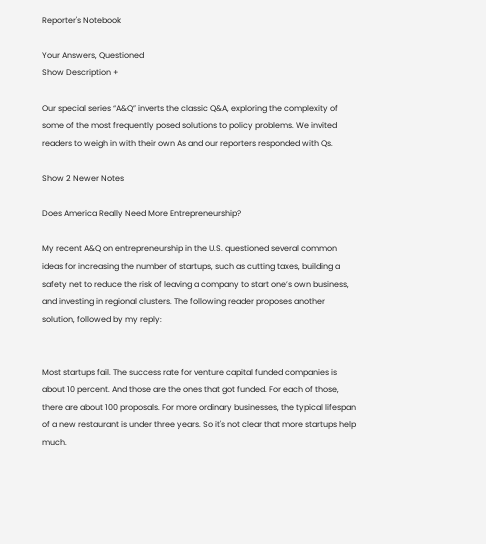Reporter's Notebook

Your Answers, Questioned
Show Description +

Our special series “A&Q” inverts the classic Q&A, exploring the complexity of some of the most frequently posed solutions to policy problems. We invited readers to weigh in with their own As and our reporters responded with Qs.

Show 2 Newer Notes

Does America Really Need More Entrepreneurship?

My recent A&Q on entrepreneurship in the U.S. questioned several common ideas for increasing the number of startups, such as cutting taxes, building a safety net to reduce the risk of leaving a company to start one’s own business, and investing in regional clusters. The following reader proposes another solution, followed by my reply:


Most startups fail. The success rate for venture capital funded companies is about 10 percent. And those are the ones that got funded. For each of those, there are about 100 proposals. For more ordinary businesses, the typical lifespan of a new restaurant is under three years. So it's not clear that more startups help much.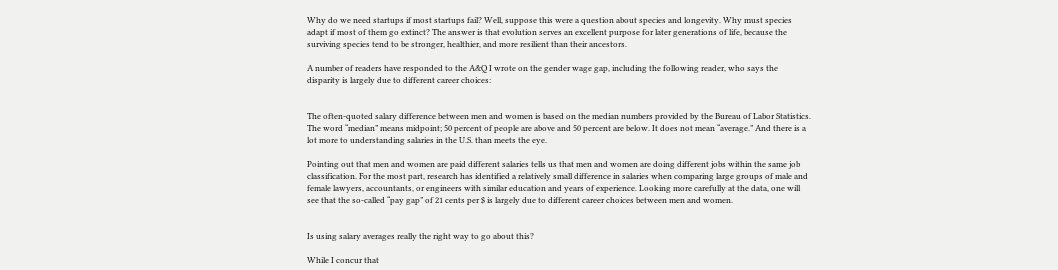Why do we need startups if most startups fail? Well, suppose this were a question about species and longevity. Why must species adapt if most of them go extinct? The answer is that evolution serves an excellent purpose for later generations of life, because the surviving species tend to be stronger, healthier, and more resilient than their ancestors.

A number of readers have responded to the A&Q I wrote on the gender wage gap, including the following reader, who says the disparity is largely due to different career choices:


The often-quoted salary difference between men and women is based on the median numbers provided by the Bureau of Labor Statistics. The word “median” means midpoint; 50 percent of people are above and 50 percent are below. It does not mean “average.” And there is a lot more to understanding salaries in the U.S. than meets the eye.

Pointing out that men and women are paid different salaries tells us that men and women are doing different jobs within the same job classification. For the most part, research has identified a relatively small difference in salaries when comparing large groups of male and female lawyers, accountants, or engineers with similar education and years of experience. Looking more carefully at the data, one will see that the so-called “pay gap” of 21 cents per $ is largely due to different career choices between men and women.


Is using salary averages really the right way to go about this?

While I concur that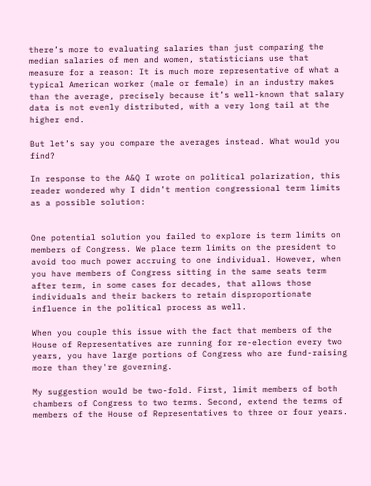there’s more to evaluating salaries than just comparing the median salaries of men and women, statisticians use that measure for a reason: It is much more representative of what a typical American worker (male or female) in an industry makes than the average, precisely because it’s well-known that salary data is not evenly distributed, with a very long tail at the higher end.

But let’s say you compare the averages instead. What would you find?

In response to the A&Q I wrote on political polarization, this reader wondered why I didn’t mention congressional term limits as a possible solution:


One potential solution you failed to explore is term limits on members of Congress. We place term limits on the president to avoid too much power accruing to one individual. However, when you have members of Congress sitting in the same seats term after term, in some cases for decades, that allows those individuals and their backers to retain disproportionate influence in the political process as well.

When you couple this issue with the fact that members of the House of Representatives are running for re-election every two years, you have large portions of Congress who are fund-raising more than they're governing.

My suggestion would be two-fold. First, limit members of both chambers of Congress to two terms. Second, extend the terms of members of the House of Representatives to three or four years.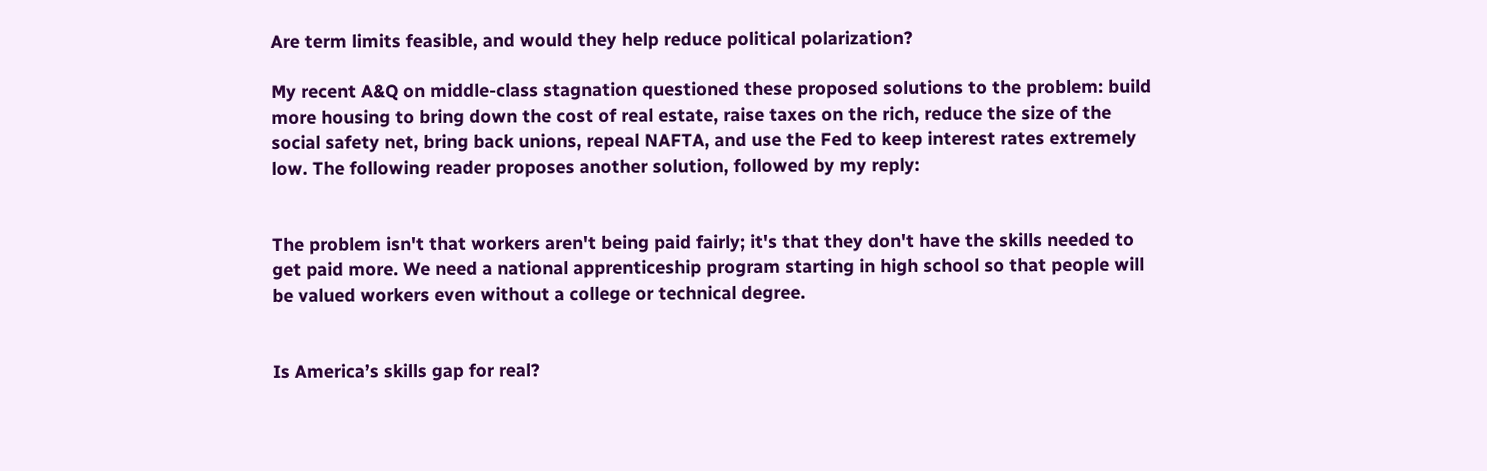Are term limits feasible, and would they help reduce political polarization?

My recent A&Q on middle-class stagnation questioned these proposed solutions to the problem: build more housing to bring down the cost of real estate, raise taxes on the rich, reduce the size of the social safety net, bring back unions, repeal NAFTA, and use the Fed to keep interest rates extremely low. The following reader proposes another solution, followed by my reply:


The problem isn't that workers aren't being paid fairly; it's that they don't have the skills needed to get paid more. We need a national apprenticeship program starting in high school so that people will be valued workers even without a college or technical degree.


Is America’s skills gap for real?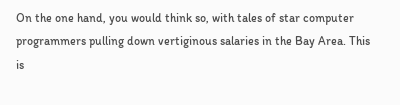On the one hand, you would think so, with tales of star computer programmers pulling down vertiginous salaries in the Bay Area. This is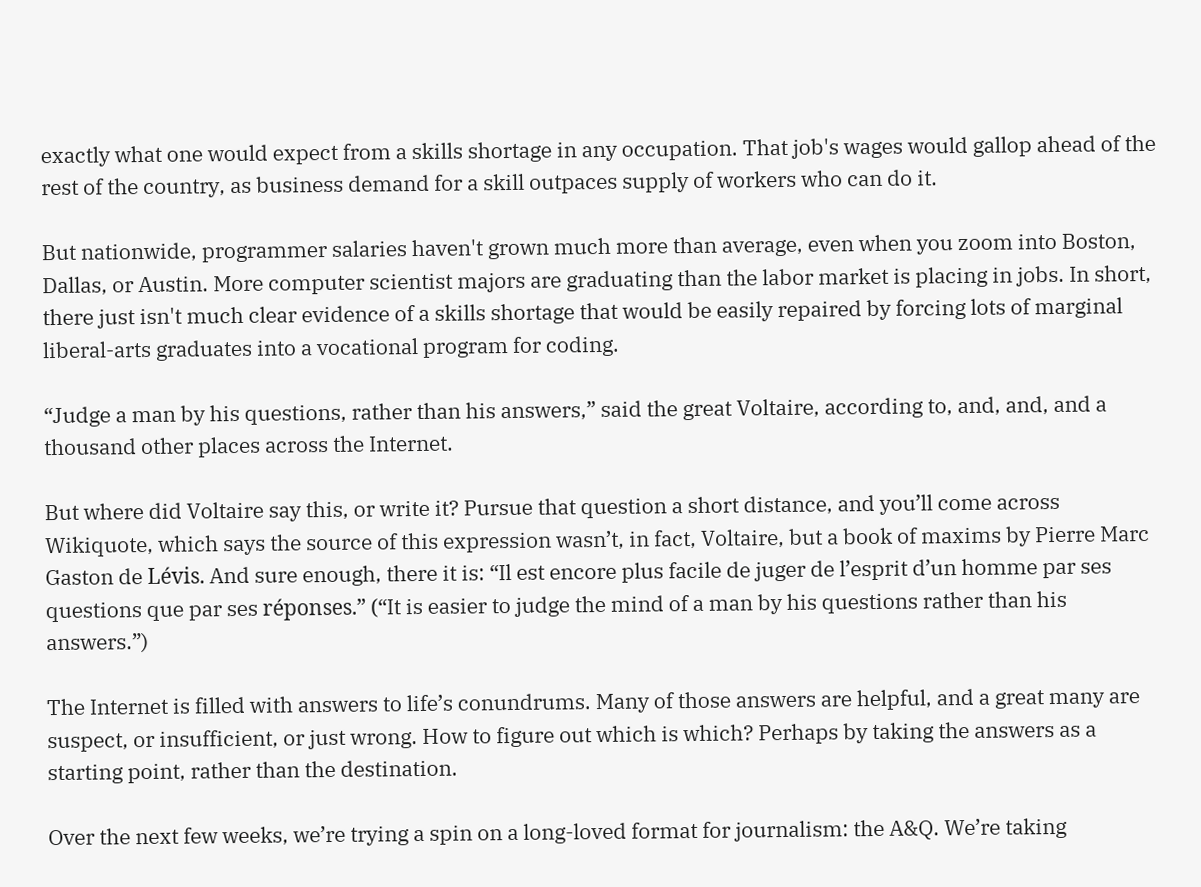exactly what one would expect from a skills shortage in any occupation. That job's wages would gallop ahead of the rest of the country, as business demand for a skill outpaces supply of workers who can do it.

But nationwide, programmer salaries haven't grown much more than average, even when you zoom into Boston, Dallas, or Austin. More computer scientist majors are graduating than the labor market is placing in jobs. In short, there just isn't much clear evidence of a skills shortage that would be easily repaired by forcing lots of marginal liberal-arts graduates into a vocational program for coding.

“Judge a man by his questions, rather than his answers,” said the great Voltaire, according to, and, and, and a thousand other places across the Internet.

But where did Voltaire say this, or write it? Pursue that question a short distance, and you’ll come across Wikiquote, which says the source of this expression wasn’t, in fact, Voltaire, but a book of maxims by Pierre Marc Gaston de Lévis. And sure enough, there it is: “Il est encore plus facile de juger de l’esprit d’un homme par ses questions que par ses réponses.” (“It is easier to judge the mind of a man by his questions rather than his answers.”)

The Internet is filled with answers to life’s conundrums. Many of those answers are helpful, and a great many are suspect, or insufficient, or just wrong. How to figure out which is which? Perhaps by taking the answers as a starting point, rather than the destination.

Over the next few weeks, we’re trying a spin on a long-loved format for journalism: the A&Q. We’re taking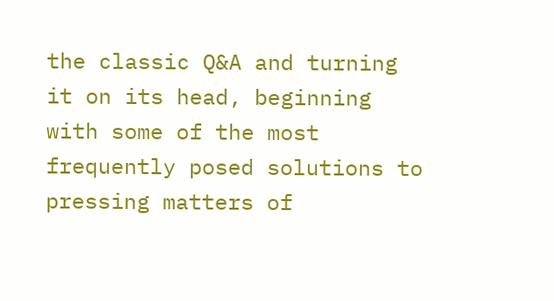the classic Q&A and turning it on its head, beginning with some of the most frequently posed solutions to pressing matters of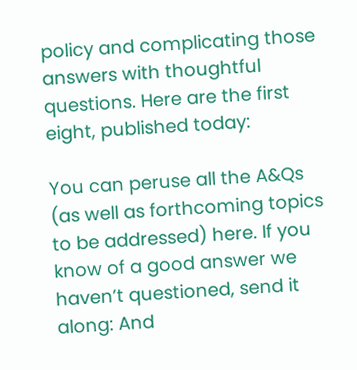policy and complicating those answers with thoughtful questions. Here are the first eight, published today:

You can peruse all the A&Qs (as well as forthcoming topics to be addressed) here. If you know of a good answer we haven’t questioned, send it along: And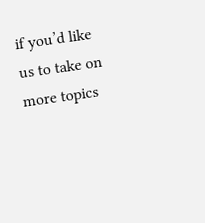if you’d like us to take on more topics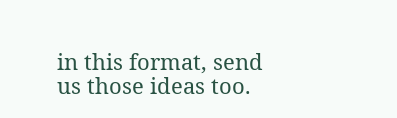in this format, send us those ideas too.